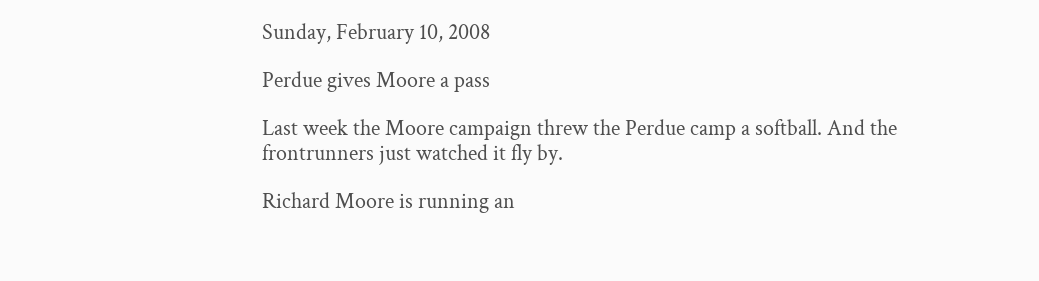Sunday, February 10, 2008

Perdue gives Moore a pass

Last week the Moore campaign threw the Perdue camp a softball. And the frontrunners just watched it fly by.

Richard Moore is running an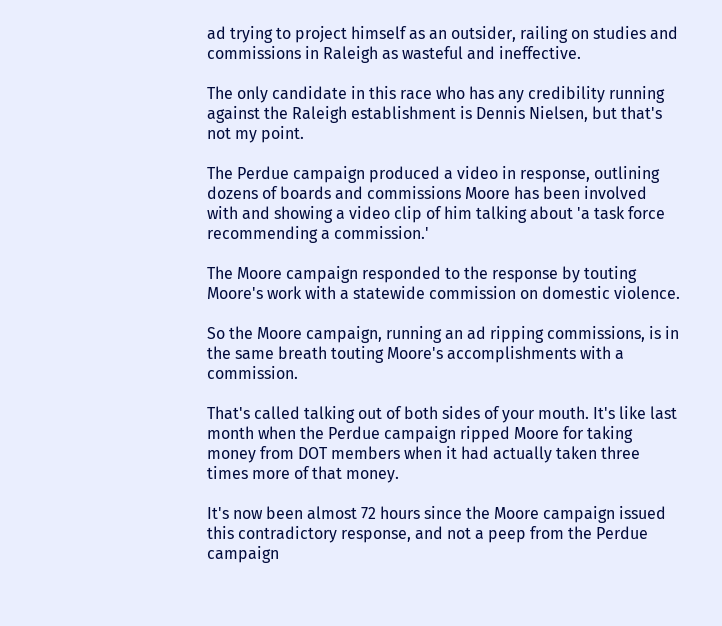ad trying to project himself as an outsider, railing on studies and commissions in Raleigh as wasteful and ineffective.

The only candidate in this race who has any credibility running against the Raleigh establishment is Dennis Nielsen, but that's not my point.

The Perdue campaign produced a video in response, outlining dozens of boards and commissions Moore has been involved with and showing a video clip of him talking about 'a task force recommending a commission.'

The Moore campaign responded to the response by touting Moore's work with a statewide commission on domestic violence.

So the Moore campaign, running an ad ripping commissions, is in the same breath touting Moore's accomplishments with a commission.

That's called talking out of both sides of your mouth. It's like last month when the Perdue campaign ripped Moore for taking money from DOT members when it had actually taken three times more of that money.

It's now been almost 72 hours since the Moore campaign issued this contradictory response, and not a peep from the Perdue campaign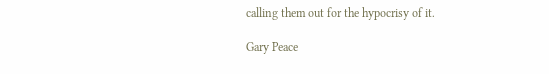calling them out for the hypocrisy of it.

Gary Peace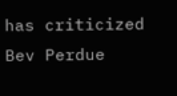has criticized Bev Perdue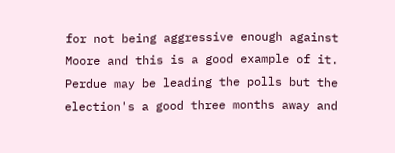for not being aggressive enough against Moore and this is a good example of it. Perdue may be leading the polls but the election's a good three months away and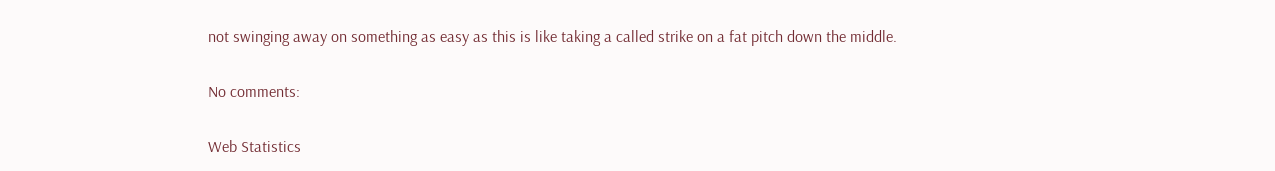not swinging away on something as easy as this is like taking a called strike on a fat pitch down the middle.

No comments:

Web Statistics